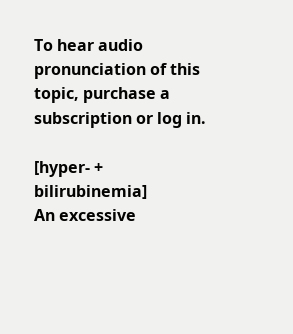To hear audio pronunciation of this topic, purchase a subscription or log in.

[hyper- + bilirubinemia]
An excessive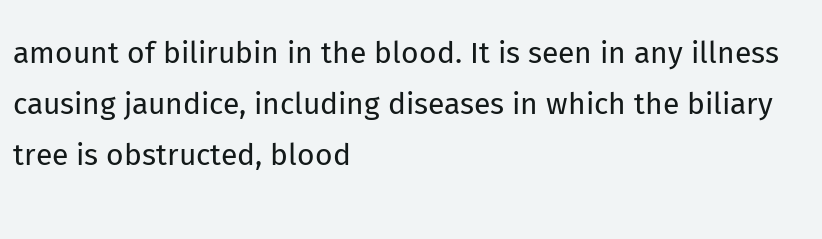amount of bilirubin in the blood. It is seen in any illness causing jaundice, including diseases in which the biliary tree is obstructed, blood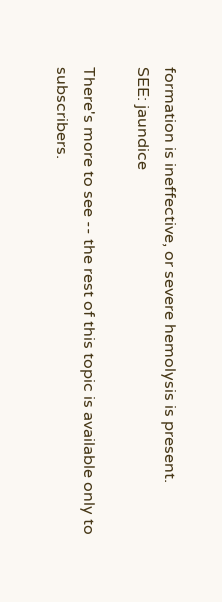formation is ineffective, or severe hemolysis is present.
SEE: jaundice

There's more to see -- the rest of this topic is available only to subscribers.